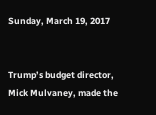Sunday, March 19, 2017


Trump’s budget director, Mick Mulvaney, made the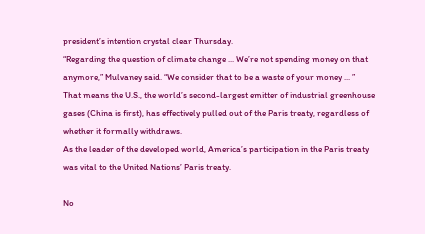president’s intention crystal clear Thursday.
“Regarding the question of climate change ... We’re not spending money on that anymore,” Mulvaney said. “We consider that to be a waste of your money ... ”
That means the U.S., the world’s second-largest emitter of industrial greenhouse gases (China is first), has effectively pulled out of the Paris treaty, regardless of whether it formally withdraws.
As the leader of the developed world, America’s participation in the Paris treaty was vital to the United Nations’ Paris treaty.

No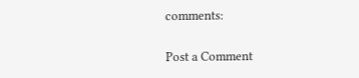comments:

Post a Comment